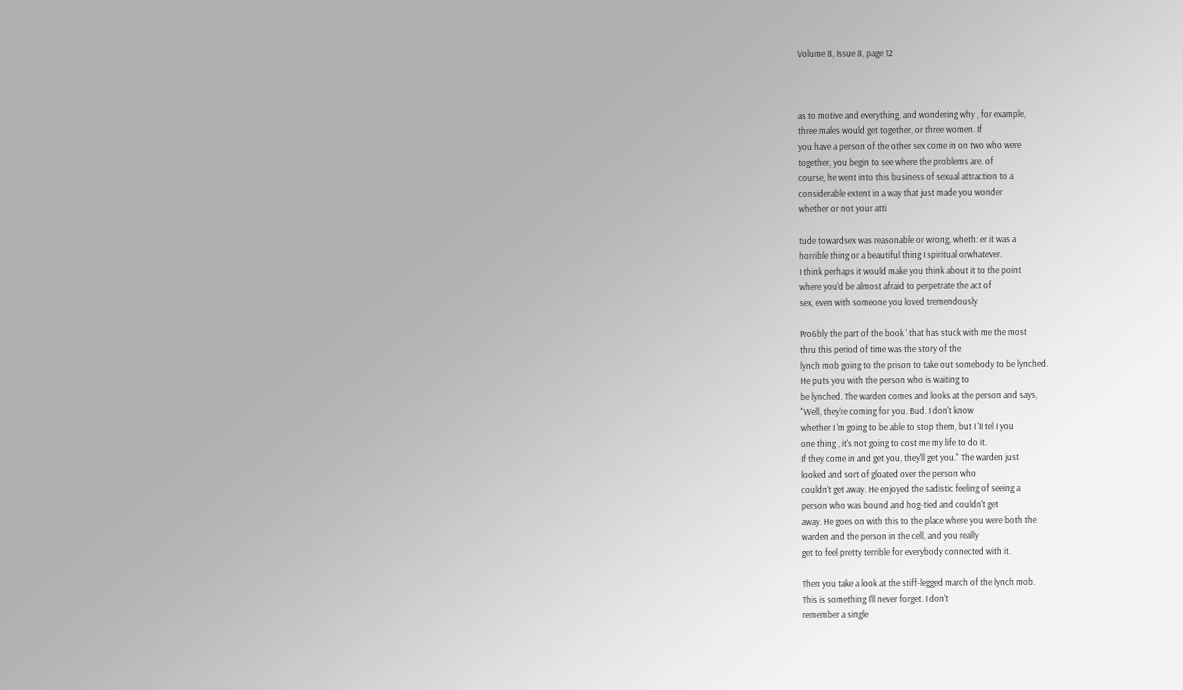Volume 8, Issue 8, page 12



as to motive and everything, and wondering why , for example,
three males would get together, or three women. If
you have a person of the other sex come in on two who were
together, you begin to see where the problems are. of
course, he went into this business of sexual attraction to a
considerable extent in a way that just made you wonder
whether or not your atti

tude towardsex was reasonable or wrong, wheth: er it was a
horrible thing or a beautiful thing I spiritual orwhatever.
I think perhaps it would make you think about it to the point
where you'd be almost afraid to perpetrate the act of
sex, even with someone you loved tremendously

Pro6bly the part of the book ' that has stuck with me the most
thru this period of time was the story of the
lynch mob going to the prison to take out somebody to be lynched.
He puts you with the person who is waiting to
be lynched. The warden comes and looks at the person and says,
"Well, they're coming for you. Bud. I don't know
whether I 'm going to be able to stop them, but I 'II tel I you
one thing , it's not going to cost me my life to do it.
If they come in and get you, they'll get you." The warden just
looked and sort of gloated over the person who
couldn't get away. He enjoyed the sadistic feeling of seeing a
person who was bound and hog-tied and couldn't get
away. He goes on with this to the place where you were both the
warden and the person in the cell, and you really
get to feel pretty terrible for everybody connected with it.

Then you take a look at the stiff-legged march of the lynch mob.
This is something I'll never forget. I don't
remember a single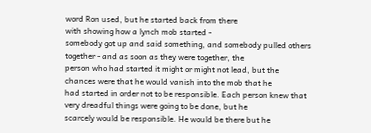word Ron used, but he started back from there
with showing how a lynch mob started -
somebody got up and said something, and somebody pulled others
together - and as soon as they were together, the
person who had started it might or might not lead, but the
chances were that he would vanish into the mob that he
had started in order not to be responsible. Each person knew that
very dreadful things were going to be done, but he
scarcely would be responsible. He would be there but he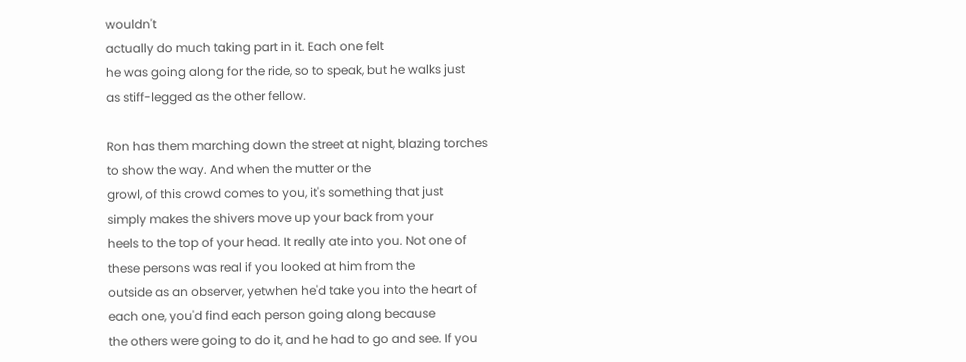wouldn't
actually do much taking part in it. Each one felt
he was going along for the ride, so to speak, but he walks just
as stiff-legged as the other fellow.

Ron has them marching down the street at night, blazing torches
to show the way. And when the mutter or the
growl, of this crowd comes to you, it's something that just
simply makes the shivers move up your back from your
heels to the top of your head. It really ate into you. Not one of
these persons was real if you looked at him from the
outside as an observer, yetwhen he'd take you into the heart of
each one, you'd find each person going along because
the others were going to do it, and he had to go and see. If you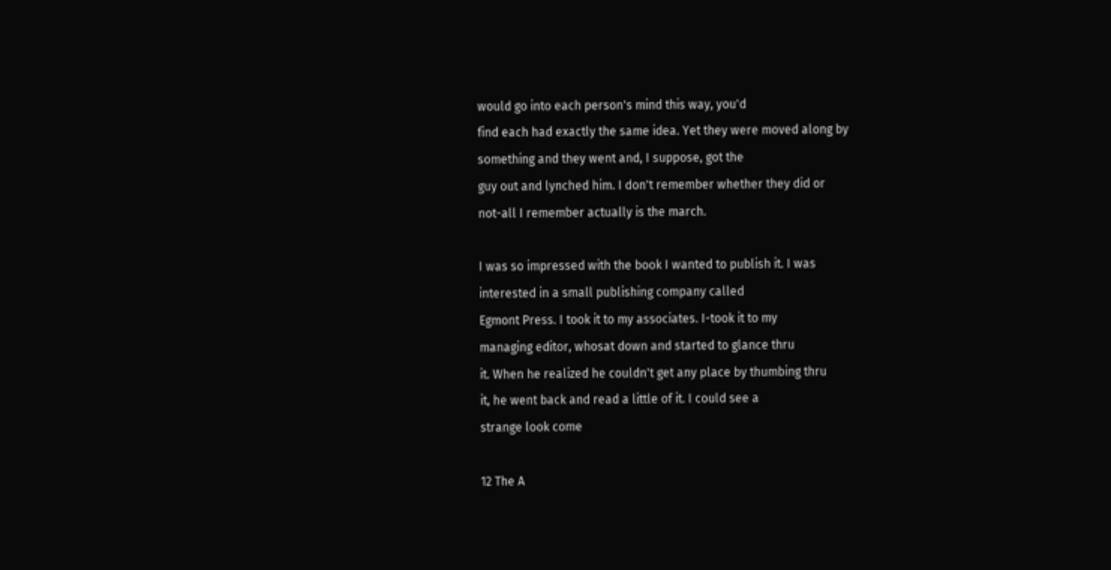would go into each person's mind this way, you'd
find each had exactly the same idea. Yet they were moved along by
something and they went and, I suppose, got the
guy out and lynched him. I don't remember whether they did or
not-all I remember actually is the march.

I was so impressed with the book I wanted to publish it. I was
interested in a small publishing company called
Egmont Press. I took it to my associates. I-took it to my
managing editor, whosat down and started to glance thru
it. When he realized he couldn't get any place by thumbing thru
it, he went back and read a little of it. I could see a
strange look come

12 The A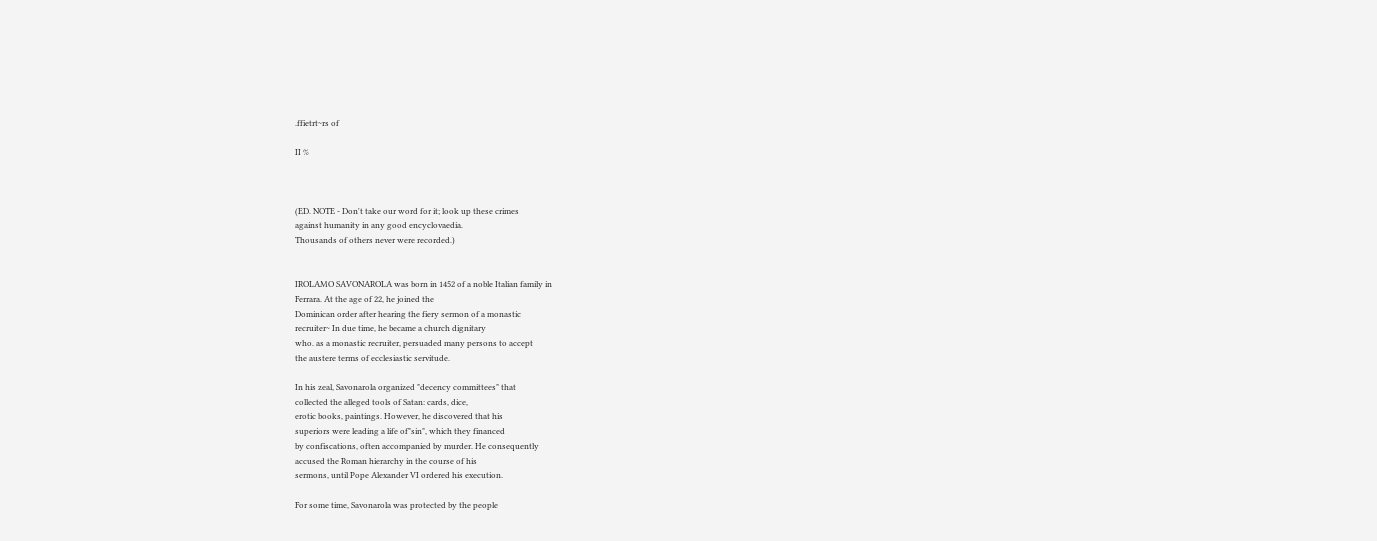.ffietrt~rs of

II %



(ED. NOTE - Don't take our word for it; look up these crimes
against humanity in any good encyclovaedia.
Thousands of others never were recorded.)


IROLAMO SAVONAROLA was born in 1452 of a noble Italian family in
Ferrara. At the age of 22, he joined the
Dominican order after hearing the fiery sermon of a monastic
recruiter~ In due time, he became a church dignitary
who. as a monastic recruiter, persuaded many persons to accept
the austere terms of ecclesiastic servitude.

In his zeal, Savonarola organized "decency committees" that
collected the alleged tools of Satan: cards, dice,
erotic books, paintings. However, he discovered that his
superiors were leading a life of"sin", which they financed
by confiscations, often accompanied by murder. He consequently
accused the Roman hierarchy in the course of his
sermons, until Pope Alexander VI ordered his execution.

For some time, Savonarola was protected by the people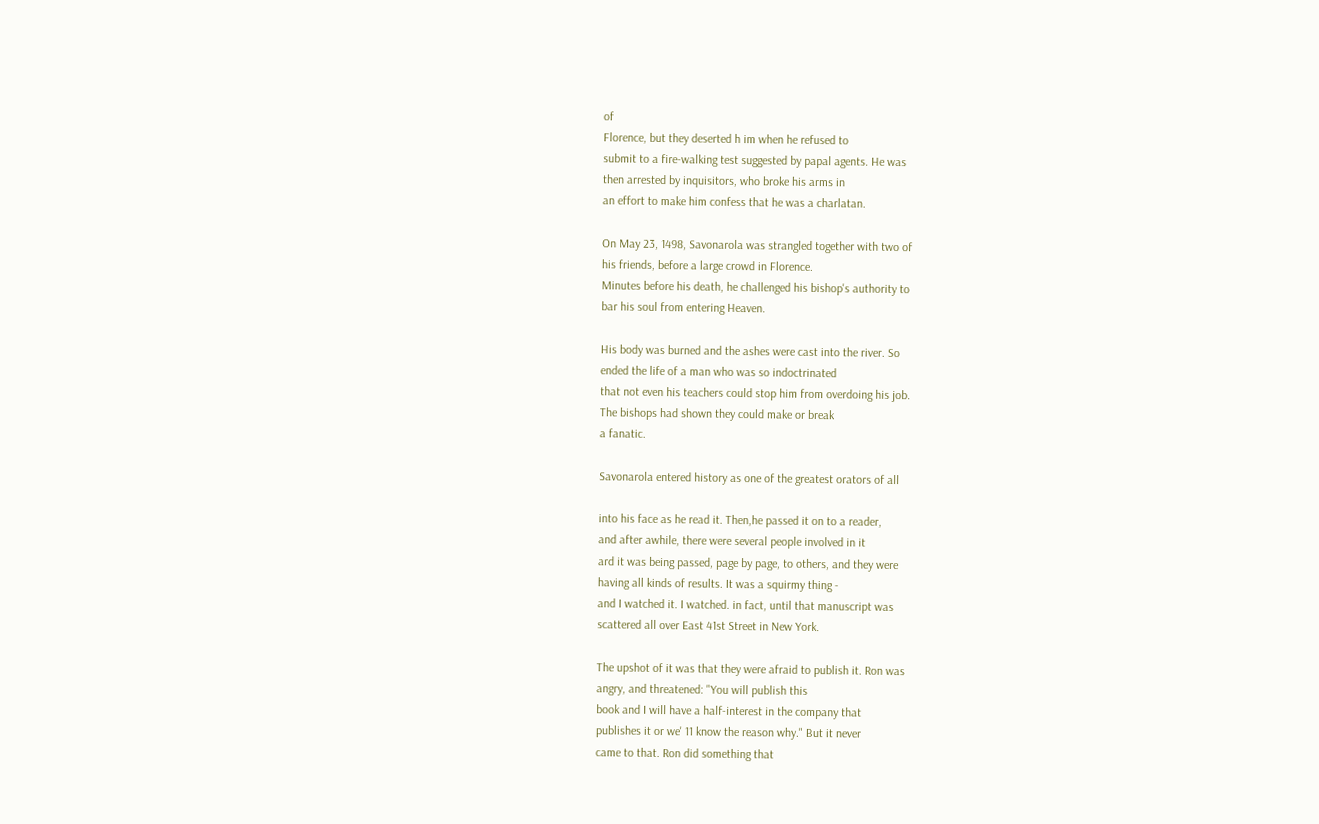of
Florence, but they deserted h im when he refused to
submit to a fire-walking test suggested by papal agents. He was
then arrested by inquisitors, who broke his arms in
an effort to make him confess that he was a charlatan.

On May 23, 1498, Savonarola was strangled together with two of
his friends, before a large crowd in Florence.
Minutes before his death, he challenged his bishop's authority to
bar his soul from entering Heaven.

His body was burned and the ashes were cast into the river. So
ended the life of a man who was so indoctrinated
that not even his teachers could stop him from overdoing his job.
The bishops had shown they could make or break
a fanatic.

Savonarola entered history as one of the greatest orators of all

into his face as he read it. Then,he passed it on to a reader,
and after awhile, there were several people involved in it
ard it was being passed, page by page, to others, and they were
having all kinds of results. It was a squirmy thing -
and I watched it. I watched. in fact, until that manuscript was
scattered all over East 41st Street in New York.

The upshot of it was that they were afraid to publish it. Ron was
angry, and threatened: "You will publish this
book and I will have a half-interest in the company that
publishes it or we' 11 know the reason why." But it never
came to that. Ron did something that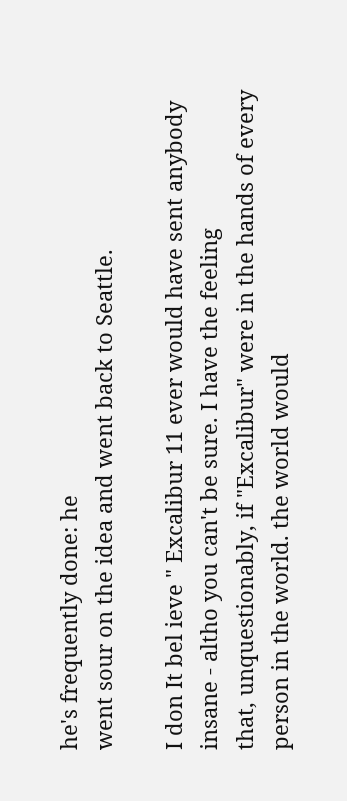he's frequently done: he
went sour on the idea and went back to Seattle.

I don It bel ieve " Excalibur 11 ever would have sent anybody
insane - altho you can't be sure. I have the feeling
that, unquestionably, if "Excalibur" were in the hands of every
person in the world. the world would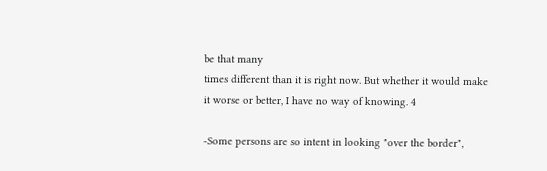be that many
times different than it is right now. But whether it would make
it worse or better, I have no way of knowing. 4

-Some persons are so intent in looking "over the border",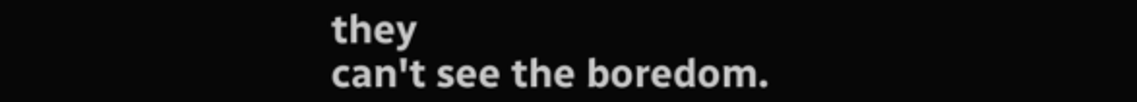they
can't see the boredom.